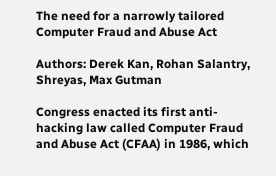The need for a narrowly tailored Computer Fraud and Abuse Act

Authors: Derek Kan, Rohan Salantry, Shreyas, Max Gutman

Congress enacted its first anti-hacking law called Computer Fraud and Abuse Act (CFAA) in 1986, which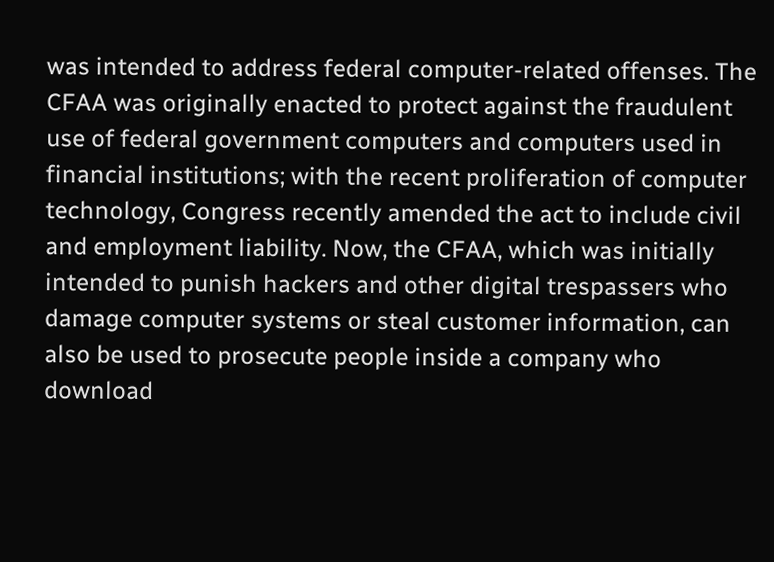was intended to address federal computer-related offenses. The CFAA was originally enacted to protect against the fraudulent use of federal government computers and computers used in financial institutions; with the recent proliferation of computer technology, Congress recently amended the act to include civil and employment liability. Now, the CFAA, which was initially intended to punish hackers and other digital trespassers who damage computer systems or steal customer information, can also be used to prosecute people inside a company who download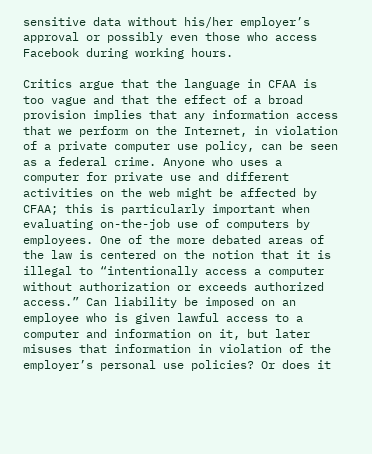sensitive data without his/her employer’s approval or possibly even those who access Facebook during working hours.

Critics argue that the language in CFAA is too vague and that the effect of a broad provision implies that any information access that we perform on the Internet, in violation of a private computer use policy, can be seen as a federal crime. Anyone who uses a computer for private use and different activities on the web might be affected by CFAA; this is particularly important when evaluating on-the-job use of computers by employees. One of the more debated areas of the law is centered on the notion that it is illegal to “intentionally access a computer without authorization or exceeds authorized access.” Can liability be imposed on an employee who is given lawful access to a computer and information on it, but later misuses that information in violation of the employer’s personal use policies? Or does it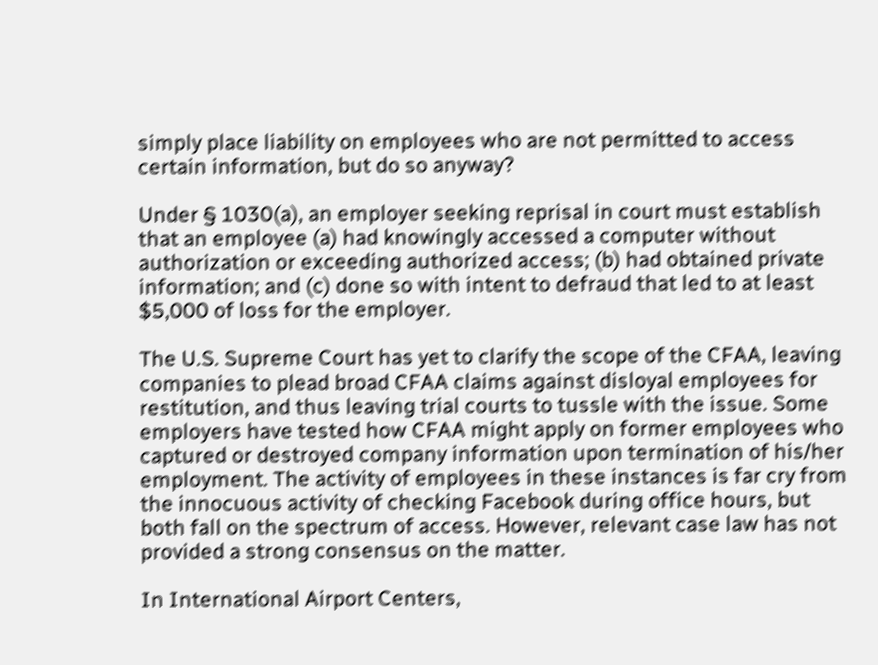simply place liability on employees who are not permitted to access certain information, but do so anyway?

Under § 1030(a), an employer seeking reprisal in court must establish that an employee (a) had knowingly accessed a computer without authorization or exceeding authorized access; (b) had obtained private information; and (c) done so with intent to defraud that led to at least $5,000 of loss for the employer.

The U.S. Supreme Court has yet to clarify the scope of the CFAA, leaving companies to plead broad CFAA claims against disloyal employees for restitution, and thus leaving trial courts to tussle with the issue. Some employers have tested how CFAA might apply on former employees who captured or destroyed company information upon termination of his/her employment. The activity of employees in these instances is far cry from the innocuous activity of checking Facebook during office hours, but both fall on the spectrum of access. However, relevant case law has not provided a strong consensus on the matter.

In International Airport Centers,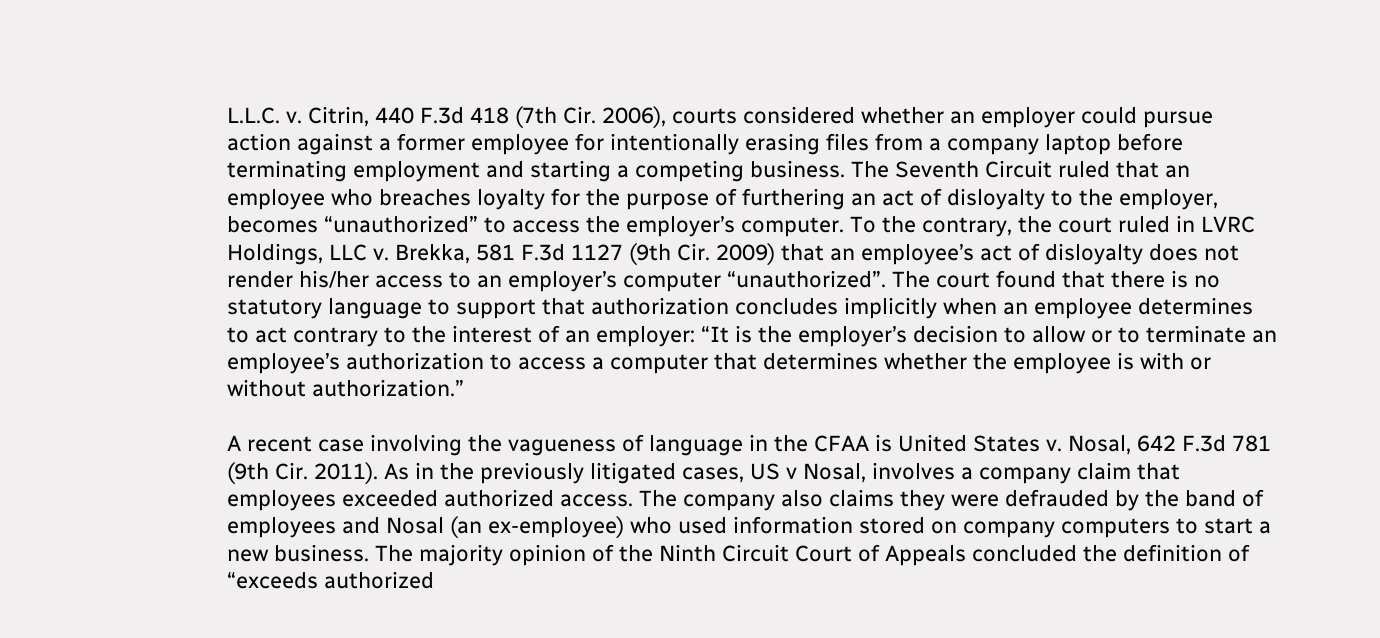L.L.C. v. Citrin, 440 F.3d 418 (7th Cir. 2006), courts considered whether an employer could pursue action against a former employee for intentionally erasing files from a company laptop before terminating employment and starting a competing business. The Seventh Circuit ruled that an employee who breaches loyalty for the purpose of furthering an act of disloyalty to the employer, becomes “unauthorized” to access the employer’s computer. To the contrary, the court ruled in LVRC Holdings, LLC v. Brekka, 581 F.3d 1127 (9th Cir. 2009) that an employee’s act of disloyalty does not render his/her access to an employer’s computer “unauthorized”. The court found that there is no statutory language to support that authorization concludes implicitly when an employee determines to act contrary to the interest of an employer: “It is the employer’s decision to allow or to terminate an employee’s authorization to access a computer that determines whether the employee is with or without authorization.”

A recent case involving the vagueness of language in the CFAA is United States v. Nosal, 642 F.3d 781 (9th Cir. 2011). As in the previously litigated cases, US v Nosal, involves a company claim that employees exceeded authorized access. The company also claims they were defrauded by the band of employees and Nosal (an ex-employee) who used information stored on company computers to start a new business. The majority opinion of the Ninth Circuit Court of Appeals concluded the definition of “exceeds authorized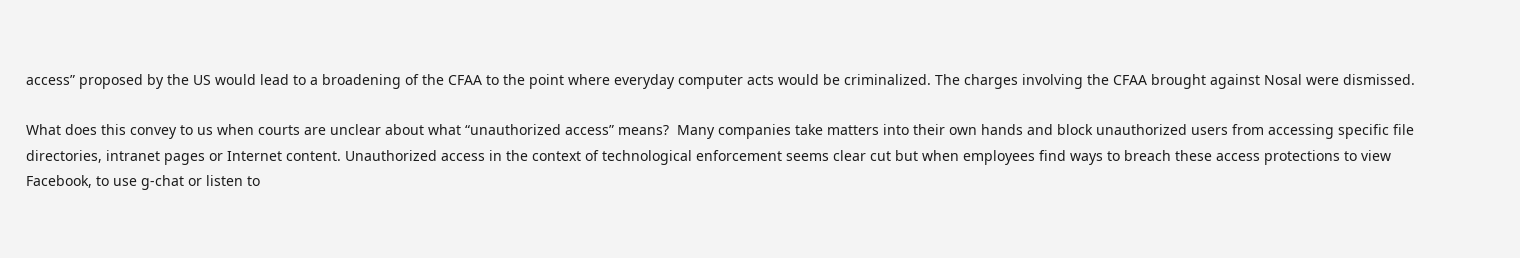access” proposed by the US would lead to a broadening of the CFAA to the point where everyday computer acts would be criminalized. The charges involving the CFAA brought against Nosal were dismissed.

What does this convey to us when courts are unclear about what “unauthorized access” means?  Many companies take matters into their own hands and block unauthorized users from accessing specific file directories, intranet pages or Internet content. Unauthorized access in the context of technological enforcement seems clear cut but when employees find ways to breach these access protections to view Facebook, to use g-chat or listen to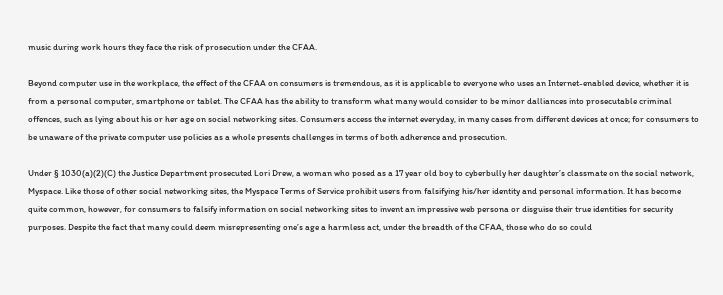music during work hours they face the risk of prosecution under the CFAA.

Beyond computer use in the workplace, the effect of the CFAA on consumers is tremendous, as it is applicable to everyone who uses an Internet-enabled device, whether it is from a personal computer, smartphone or tablet. The CFAA has the ability to transform what many would consider to be minor dalliances into prosecutable criminal offences, such as lying about his or her age on social networking sites. Consumers access the internet everyday, in many cases from different devices at once; for consumers to be unaware of the private computer use policies as a whole presents challenges in terms of both adherence and prosecution.

Under § 1030(a)(2)(C) the Justice Department prosecuted Lori Drew, a woman who posed as a 17 year old boy to cyberbully her daughter’s classmate on the social network, Myspace. Like those of other social networking sites, the Myspace Terms of Service prohibit users from falsifying his/her identity and personal information. It has become quite common, however, for consumers to falsify information on social networking sites to invent an impressive web persona or disguise their true identities for security purposes. Despite the fact that many could deem misrepresenting one’s age a harmless act, under the breadth of the CFAA, those who do so could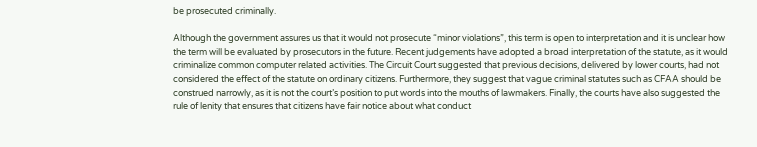be prosecuted criminally.

Although the government assures us that it would not prosecute “minor violations”, this term is open to interpretation and it is unclear how the term will be evaluated by prosecutors in the future. Recent judgements have adopted a broad interpretation of the statute, as it would criminalize common computer related activities. The Circuit Court suggested that previous decisions, delivered by lower courts, had not considered the effect of the statute on ordinary citizens. Furthermore, they suggest that vague criminal statutes such as CFAA should be construed narrowly, as it is not the court’s position to put words into the mouths of lawmakers. Finally, the courts have also suggested the rule of lenity that ensures that citizens have fair notice about what conduct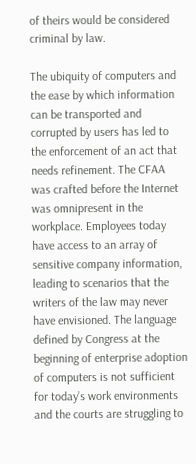of theirs would be considered criminal by law.

The ubiquity of computers and the ease by which information can be transported and corrupted by users has led to the enforcement of an act that needs refinement. The CFAA was crafted before the Internet was omnipresent in the workplace. Employees today have access to an array of sensitive company information, leading to scenarios that the writers of the law may never have envisioned. The language defined by Congress at the beginning of enterprise adoption of computers is not sufficient for today’s work environments and the courts are struggling to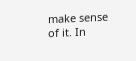make sense of it. In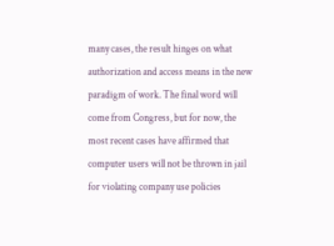many cases, the result hinges on what authorization and access means in the new paradigm of work. The final word will come from Congress, but for now, the most recent cases have affirmed that computer users will not be thrown in jail for violating company use policies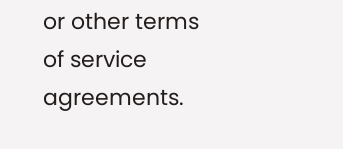or other terms of service agreements.